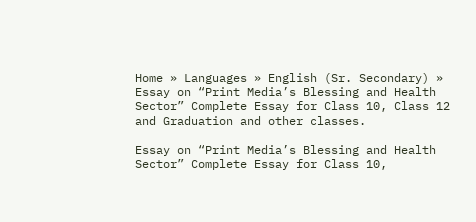Home » Languages » English (Sr. Secondary) » Essay on “Print Media’s Blessing and Health Sector” Complete Essay for Class 10, Class 12 and Graduation and other classes.

Essay on “Print Media’s Blessing and Health Sector” Complete Essay for Class 10,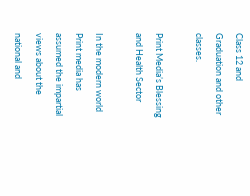Class 12 and Graduation and other classes.

Print Media’s Blessing and Health Sector

In the modern world Print media has assumed the impartial views about the national and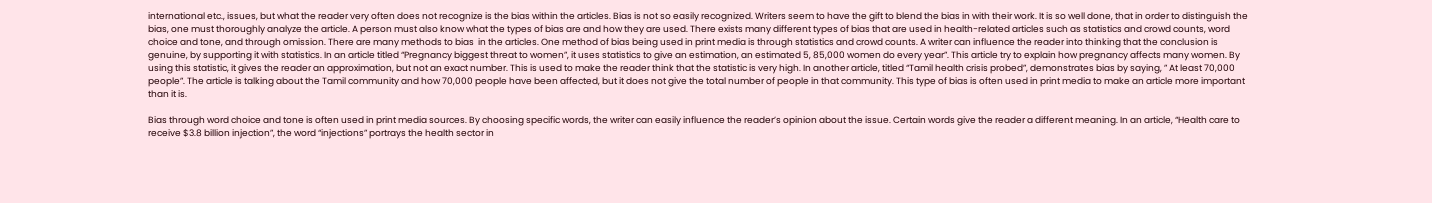international etc., issues, but what the reader very often does not recognize is the bias within the articles. Bias is not so easily recognized. Writers seem to have the gift to blend the bias in with their work. It is so well done, that in order to distinguish the bias, one must thoroughly analyze the article. A person must also know what the types of bias are and how they are used. There exists many different types of bias that are used in health-related articles such as statistics and crowd counts, word choice and tone, and through omission. There are many methods to bias  in the articles. One method of bias being used in print media is through statistics and crowd counts. A writer can influence the reader into thinking that the conclusion is genuine, by supporting it with statistics. In an article titled “Pregnancy biggest threat to women”, it uses statistics to give an estimation, an estimated 5, 85,000 women do every year”. This article try to explain how pregnancy affects many women. By using this statistic, it gives the reader an approximation, but not an exact number. This is used to make the reader think that the statistic is very high. In another article, titled “Tamil health crisis probed”, demonstrates bias by saying, ” At least 70,000 people”. The article is talking about the Tamil community and how 70,000 people have been affected, but it does not give the total number of people in that community. This type of bias is often used in print media to make an article more important than it is.

Bias through word choice and tone is often used in print media sources. By choosing specific words, the writer can easily influence the reader’s opinion about the issue. Certain words give the reader a different meaning. In an article, “Health care to receive $3.8 billion injection”, the word “injections” portrays the health sector in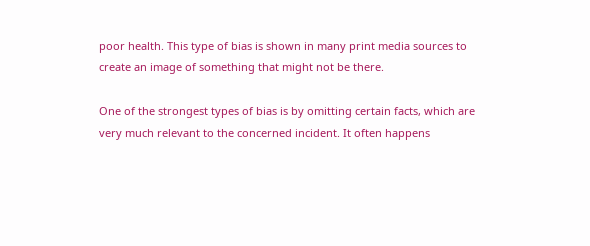poor health. This type of bias is shown in many print media sources to create an image of something that might not be there.

One of the strongest types of bias is by omitting certain facts, which are very much relevant to the concerned incident. It often happens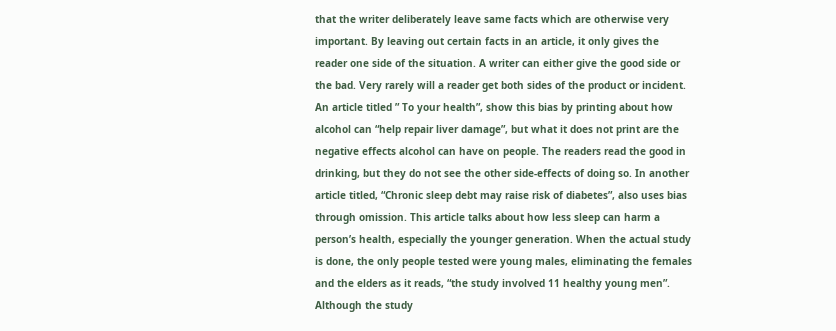that the writer deliberately leave same facts which are otherwise very important. By leaving out certain facts in an article, it only gives the reader one side of the situation. A writer can either give the good side or the bad. Very rarely will a reader get both sides of the product or incident. An article titled ” To your health”, show this bias by printing about how alcohol can “help repair liver damage”, but what it does not print are the negative effects alcohol can have on people. The readers read the good in drinking, but they do not see the other side-effects of doing so. In another article titled, “Chronic sleep debt may raise risk of diabetes”, also uses bias through omission. This article talks about how less sleep can harm a person’s health, especially the younger generation. When the actual study is done, the only people tested were young males, eliminating the females and the elders as it reads, “the study involved 11 healthy young men”. Although the study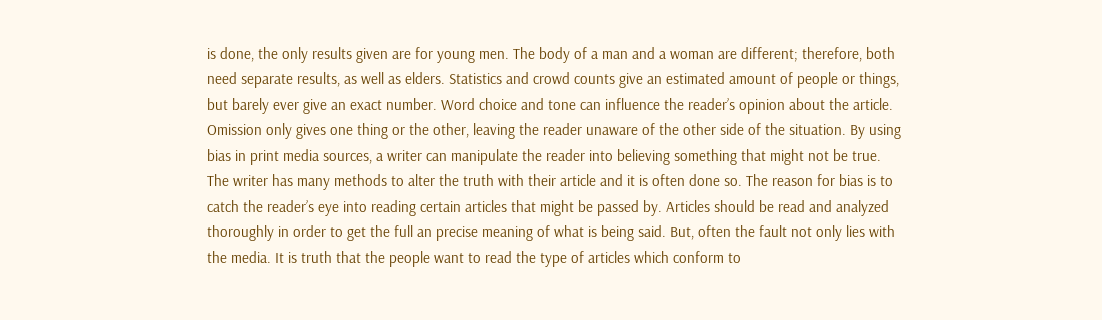is done, the only results given are for young men. The body of a man and a woman are different; therefore, both need separate results, as well as elders. Statistics and crowd counts give an estimated amount of people or things, but barely ever give an exact number. Word choice and tone can influence the reader’s opinion about the article. Omission only gives one thing or the other, leaving the reader unaware of the other side of the situation. By using bias in print media sources, a writer can manipulate the reader into believing something that might not be true. The writer has many methods to alter the truth with their article and it is often done so. The reason for bias is to catch the reader’s eye into reading certain articles that might be passed by. Articles should be read and analyzed thoroughly in order to get the full an precise meaning of what is being said. But, often the fault not only lies with the media. It is truth that the people want to read the type of articles which conform to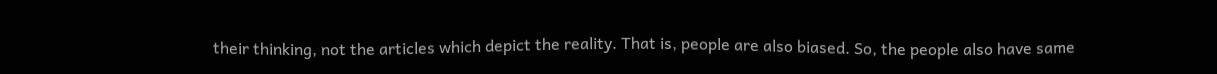their thinking, not the articles which depict the reality. That is, people are also biased. So, the people also have same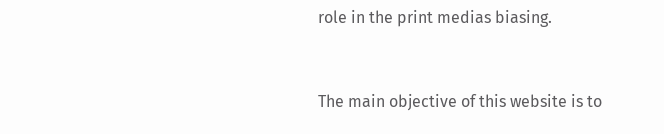role in the print medias biasing.


The main objective of this website is to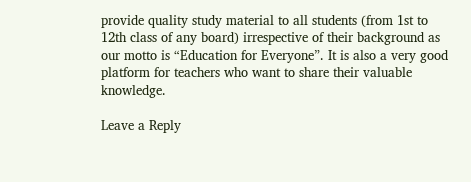provide quality study material to all students (from 1st to 12th class of any board) irrespective of their background as our motto is “Education for Everyone”. It is also a very good platform for teachers who want to share their valuable knowledge.

Leave a Reply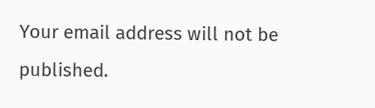Your email address will not be published.